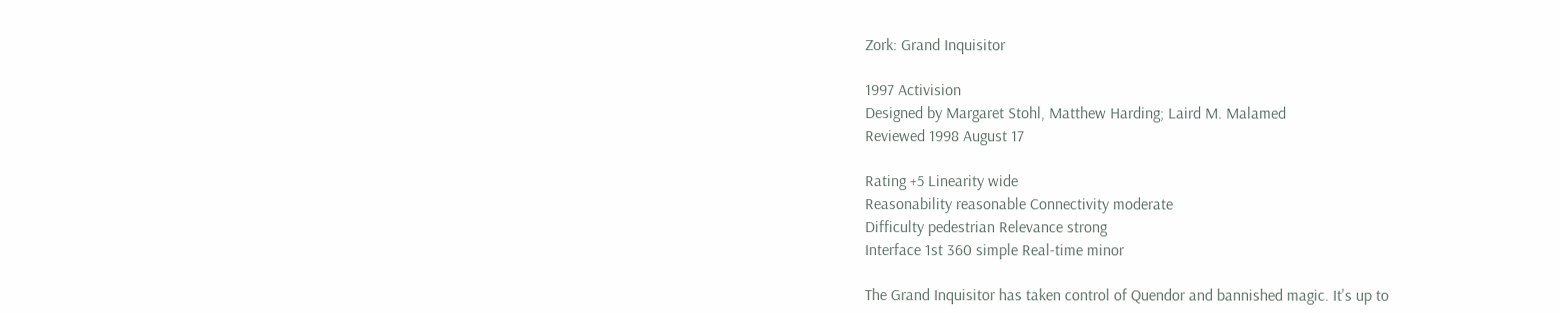Zork: Grand Inquisitor

1997 Activision
Designed by Margaret Stohl, Matthew Harding; Laird M. Malamed
Reviewed 1998 August 17

Rating +5 Linearity wide
Reasonability reasonable Connectivity moderate
Difficulty pedestrian Relevance strong
Interface 1st 360 simple Real-time minor

The Grand Inquisitor has taken control of Quendor and bannished magic. It's up to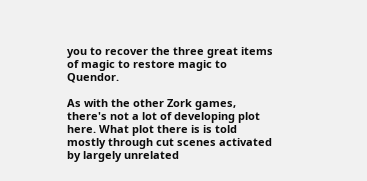you to recover the three great items of magic to restore magic to Quendor.

As with the other Zork games, there's not a lot of developing plot here. What plot there is is told mostly through cut scenes activated by largely unrelated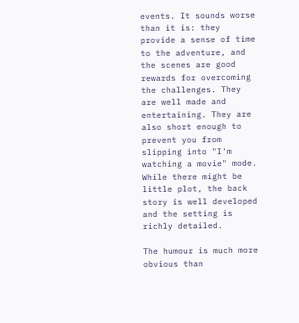events. It sounds worse than it is: they provide a sense of time to the adventure, and the scenes are good rewards for overcoming the challenges. They are well made and entertaining. They are also short enough to prevent you from slipping into "I'm watching a movie" mode. While there might be little plot, the back story is well developed and the setting is richly detailed.

The humour is much more obvious than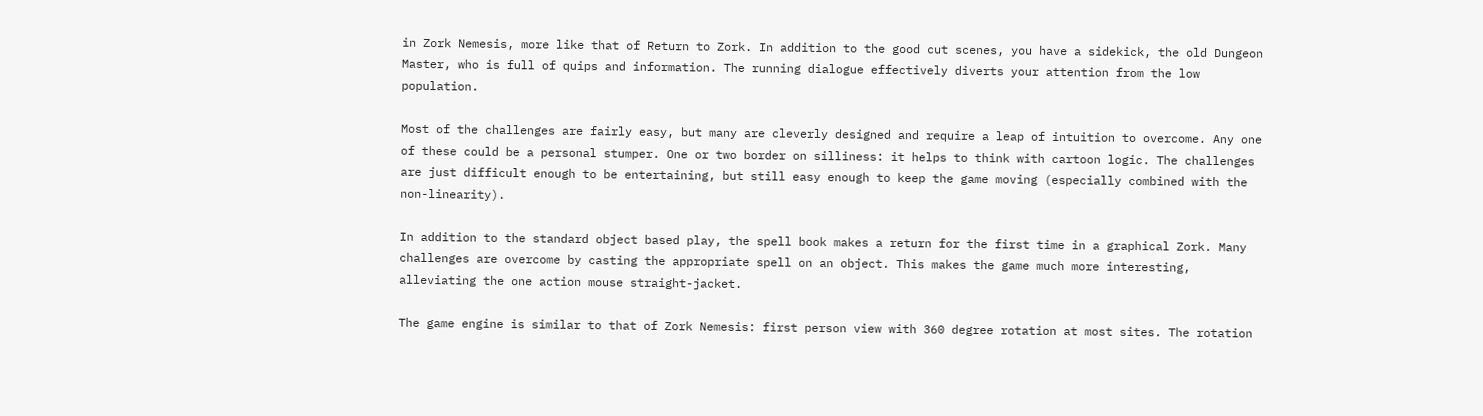in Zork Nemesis, more like that of Return to Zork. In addition to the good cut scenes, you have a sidekick, the old Dungeon Master, who is full of quips and information. The running dialogue effectively diverts your attention from the low population.

Most of the challenges are fairly easy, but many are cleverly designed and require a leap of intuition to overcome. Any one of these could be a personal stumper. One or two border on silliness: it helps to think with cartoon logic. The challenges are just difficult enough to be entertaining, but still easy enough to keep the game moving (especially combined with the non-linearity).

In addition to the standard object based play, the spell book makes a return for the first time in a graphical Zork. Many challenges are overcome by casting the appropriate spell on an object. This makes the game much more interesting, alleviating the one action mouse straight-jacket.

The game engine is similar to that of Zork Nemesis: first person view with 360 degree rotation at most sites. The rotation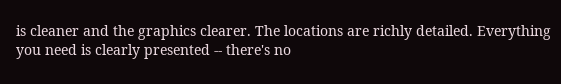is cleaner and the graphics clearer. The locations are richly detailed. Everything you need is clearly presented -- there's no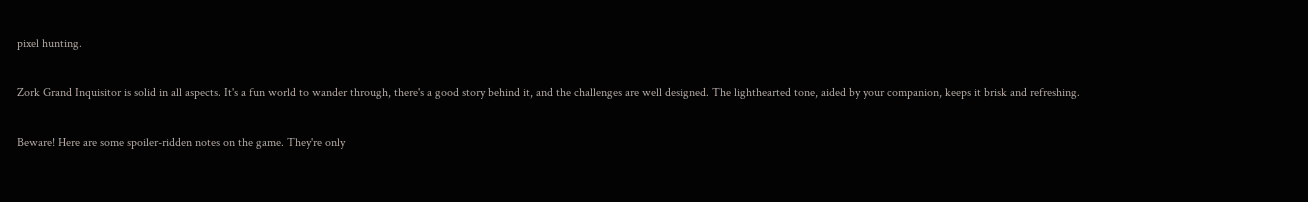pixel hunting.

Zork Grand Inquisitor is solid in all aspects. It's a fun world to wander through, there's a good story behind it, and the challenges are well designed. The lighthearted tone, aided by your companion, keeps it brisk and refreshing.

Beware! Here are some spoiler-ridden notes on the game. They're only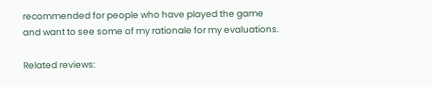recommended for people who have played the game and want to see some of my rationale for my evaluations.

Related reviews: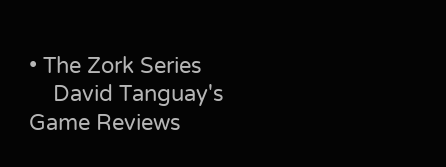• The Zork Series
    David Tanguay's Game Reviews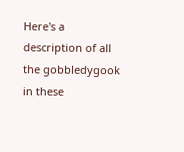Here's a description of all the gobbledygook in these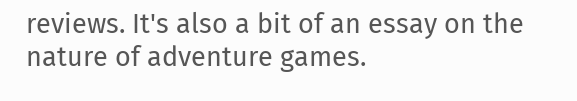reviews. It's also a bit of an essay on the nature of adventure games.